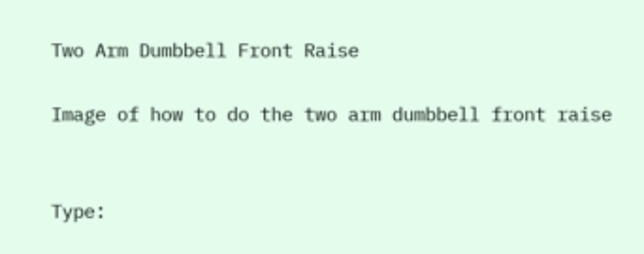Two Arm Dumbbell Front Raise

Image of how to do the two arm dumbbell front raise


Type: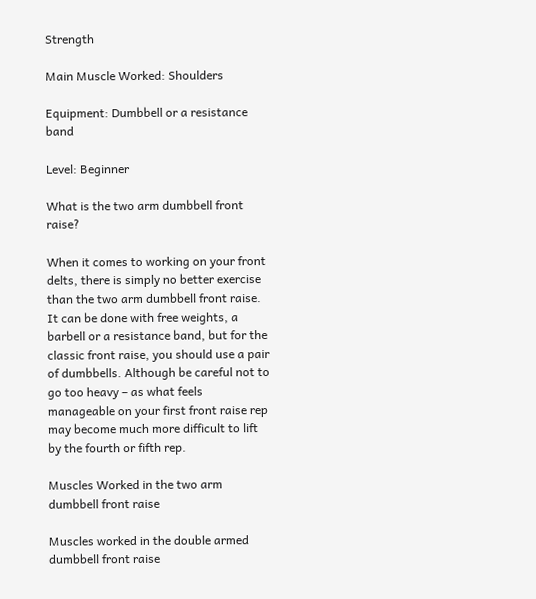Strength

Main Muscle Worked: Shoulders

Equipment: Dumbbell or a resistance band

Level: Beginner

What is the two arm dumbbell front raise?

When it comes to working on your front delts, there is simply no better exercise than the two arm dumbbell front raise. It can be done with free weights, a barbell or a resistance band, but for the classic front raise, you should use a pair of dumbbells. Although be careful not to go too heavy – as what feels manageable on your first front raise rep may become much more difficult to lift by the fourth or fifth rep.

Muscles Worked in the two arm dumbbell front raise

Muscles worked in the double armed dumbbell front raise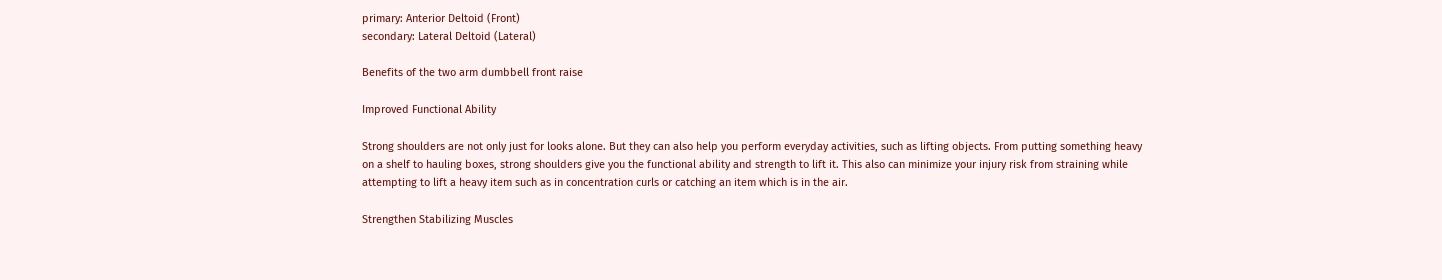primary: Anterior Deltoid (Front)
secondary: Lateral Deltoid (Lateral)

Benefits of the two arm dumbbell front raise

Improved Functional Ability

Strong shoulders are not only just for looks alone. But they can also help you perform everyday activities, such as lifting objects. From putting something heavy on a shelf to hauling boxes, strong shoulders give you the functional ability and strength to lift it. This also can minimize your injury risk from straining while attempting to lift a heavy item such as in concentration curls or catching an item which is in the air.

Strengthen Stabilizing Muscles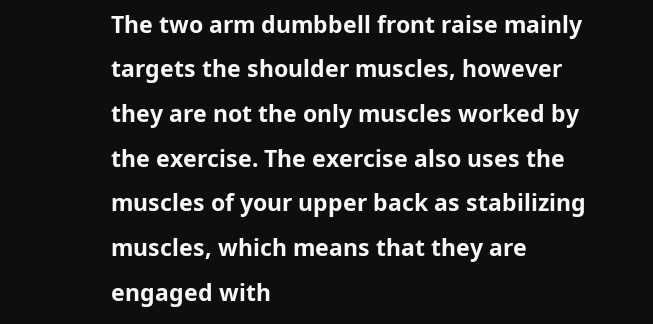The two arm dumbbell front raise mainly targets the shoulder muscles, however they are not the only muscles worked by the exercise. The exercise also uses the muscles of your upper back as stabilizing muscles, which means that they are engaged with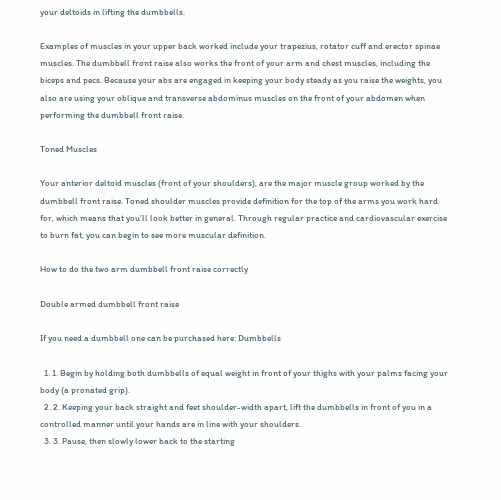your deltoids in lifting the dumbbells.

Examples of muscles in your upper back worked include your trapezius, rotator cuff and erector spinae muscles. The dumbbell front raise also works the front of your arm and chest muscles, including the biceps and pecs. Because your abs are engaged in keeping your body steady as you raise the weights, you also are using your oblique and transverse abdominus muscles on the front of your abdomen when performing the dumbbell front raise.

Toned Muscles

Your anterior deltoid muscles (front of your shoulders), are the major muscle group worked by the dumbbell front raise. Toned shoulder muscles provide definition for the top of the arms you work hard for, which means that you’ll look better in general. Through regular practice and cardiovascular exercise to burn fat, you can begin to see more muscular definition.

How to do the two arm dumbbell front raise correctly

Double armed dumbbell front raise

If you need a dumbbell one can be purchased here: Dumbbells

  1. 1. Begin by holding both dumbbells of equal weight in front of your thighs with your palms facing your body (a pronated grip).
  2. 2. Keeping your back straight and feet shoulder-width apart, lift the dumbbells in front of you in a controlled manner until your hands are in line with your shoulders.
  3. 3. Pause, then slowly lower back to the starting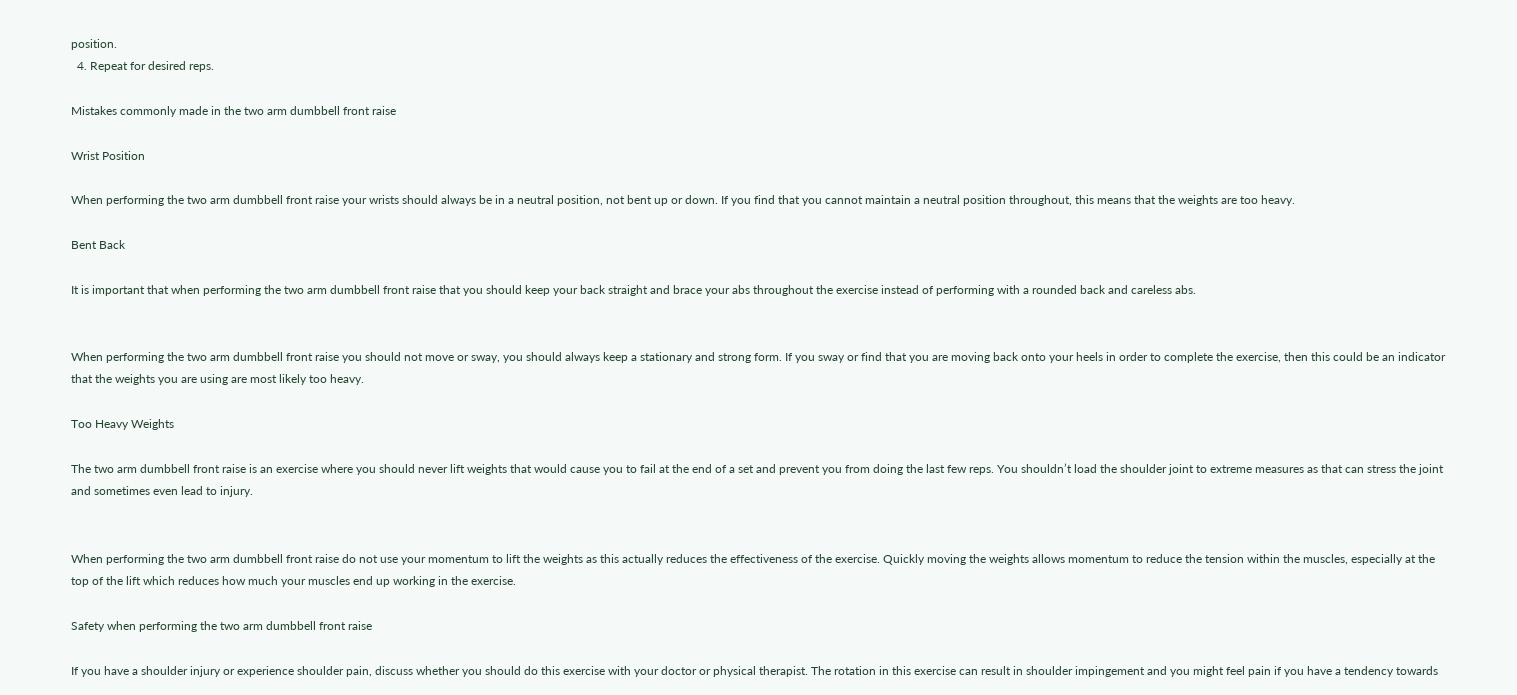position.
  4. Repeat for desired reps.

Mistakes commonly made in the two arm dumbbell front raise

Wrist Position

When performing the two arm dumbbell front raise your wrists should always be in a neutral position, not bent up or down. If you find that you cannot maintain a neutral position throughout, this means that the weights are too heavy.

Bent Back

It is important that when performing the two arm dumbbell front raise that you should keep your back straight and brace your abs throughout the exercise instead of performing with a rounded back and careless abs.


When performing the two arm dumbbell front raise you should not move or sway, you should always keep a stationary and strong form. If you sway or find that you are moving back onto your heels in order to complete the exercise, then this could be an indicator that the weights you are using are most likely too heavy.

Too Heavy Weights

The two arm dumbbell front raise is an exercise where you should never lift weights that would cause you to fail at the end of a set and prevent you from doing the last few reps. You shouldn’t load the shoulder joint to extreme measures as that can stress the joint and sometimes even lead to injury.


When performing the two arm dumbbell front raise do not use your momentum to lift the weights as this actually reduces the effectiveness of the exercise. Quickly moving the weights allows momentum to reduce the tension within the muscles, especially at the top of the lift which reduces how much your muscles end up working in the exercise.

Safety when performing the two arm dumbbell front raise

If you have a shoulder injury or experience shoulder pain, discuss whether you should do this exercise with your doctor or physical therapist. The rotation in this exercise can result in shoulder impingement and you might feel pain if you have a tendency towards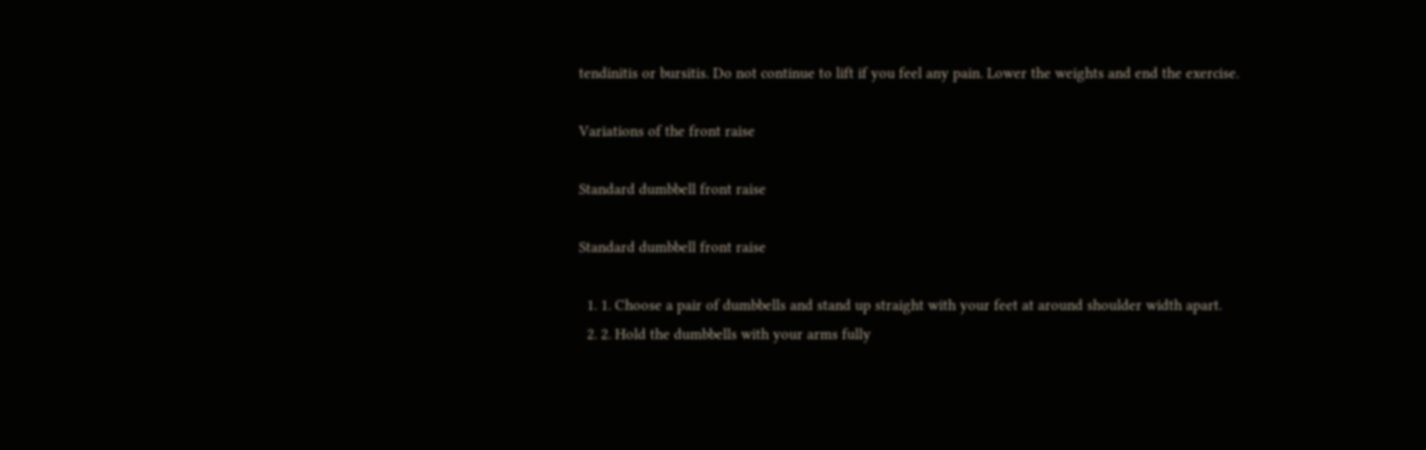tendinitis or bursitis. Do not continue to lift if you feel any pain. Lower the weights and end the exercise.

Variations of the front raise

Standard dumbbell front raise

Standard dumbbell front raise

  1. 1. Choose a pair of dumbbells and stand up straight with your feet at around shoulder width apart.
  2. 2. Hold the dumbbells with your arms fully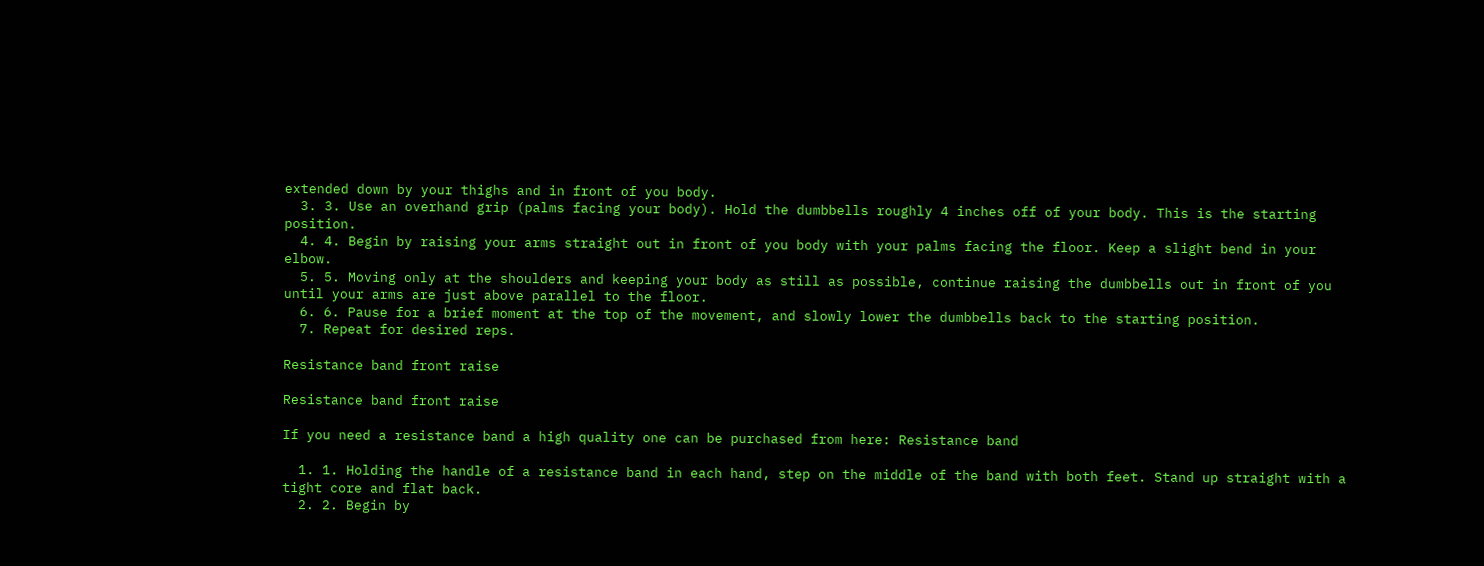extended down by your thighs and in front of you body.
  3. 3. Use an overhand grip (palms facing your body). Hold the dumbbells roughly 4 inches off of your body. This is the starting position.
  4. 4. Begin by raising your arms straight out in front of you body with your palms facing the floor. Keep a slight bend in your elbow.
  5. 5. Moving only at the shoulders and keeping your body as still as possible, continue raising the dumbbells out in front of you until your arms are just above parallel to the floor.
  6. 6. Pause for a brief moment at the top of the movement, and slowly lower the dumbbells back to the starting position.
  7. Repeat for desired reps.

Resistance band front raise

Resistance band front raise

If you need a resistance band a high quality one can be purchased from here: Resistance band

  1. 1. Holding the handle of a resistance band in each hand, step on the middle of the band with both feet. Stand up straight with a tight core and flat back.
  2. 2. Begin by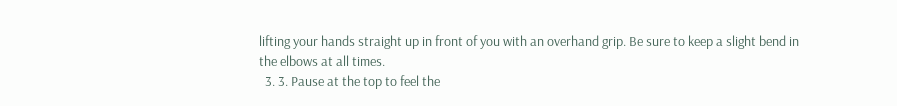lifting your hands straight up in front of you with an overhand grip. Be sure to keep a slight bend in the elbows at all times.
  3. 3. Pause at the top to feel the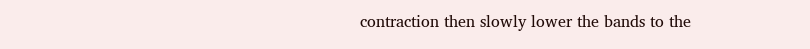contraction then slowly lower the bands to the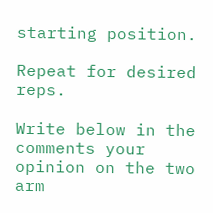starting position.

Repeat for desired reps.

Write below in the comments your opinion on the two arm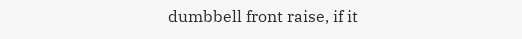dumbbell front raise, if it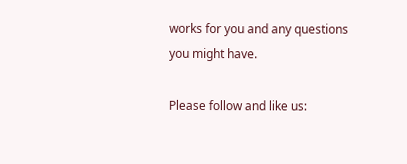works for you and any questions you might have.

Please follow and like us: